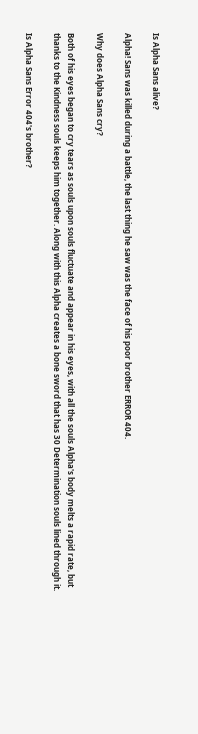Is Alpha Sans alive?

Alpha! Sans was killed during a battle, the last thing he saw was the face of his poor brother ERROR 404.

Why does Alpha Sans cry?

Both of his eyes began to cry tears as souls upon souls fluctuate and appear in his eyes, with all the souls Alpha's body melts a rapid rate, but thanks to the Kindness souls keeps him together. Along with this Alpha creates a bone sword that has 30 Determination souls lined through it.

Is Alpha Sans Error 404's brother?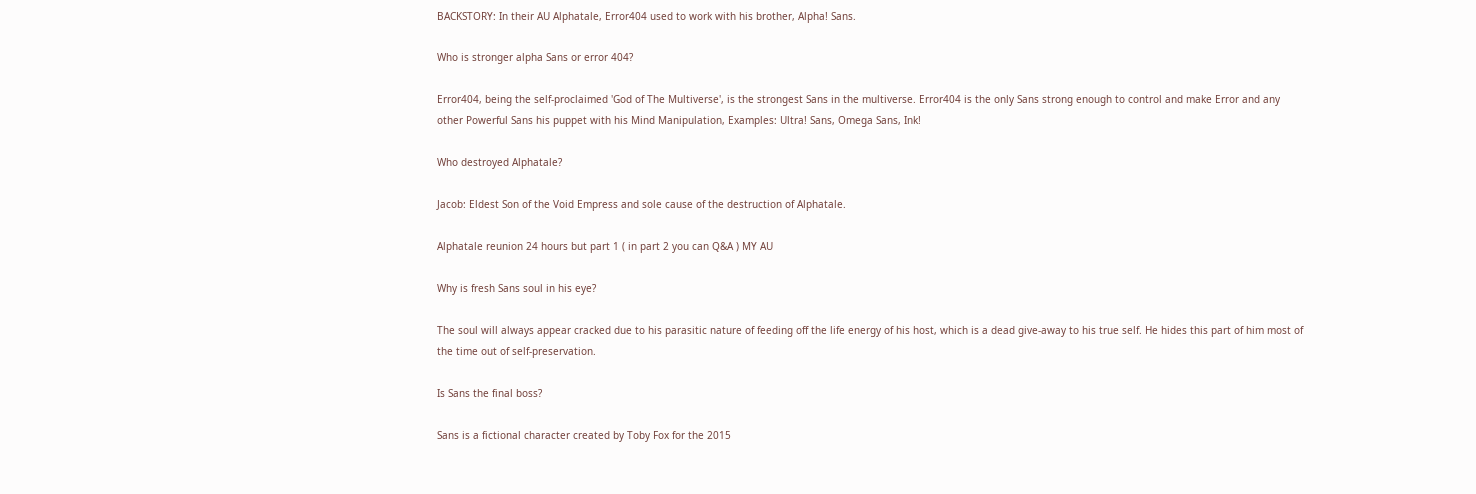BACKSTORY: In their AU Alphatale, Error404 used to work with his brother, Alpha! Sans.

Who is stronger alpha Sans or error 404?

Error404, being the self-proclaimed 'God of The Multiverse', is the strongest Sans in the multiverse. Error404 is the only Sans strong enough to control and make Error and any other Powerful Sans his puppet with his Mind Manipulation, Examples: Ultra! Sans, Omega Sans, Ink!

Who destroyed Alphatale?

Jacob: Eldest Son of the Void Empress and sole cause of the destruction of Alphatale.

Alphatale reunion 24 hours but part 1 ( in part 2 you can Q&A ) MY AU

Why is fresh Sans soul in his eye?

The soul will always appear cracked due to his parasitic nature of feeding off the life energy of his host, which is a dead give-away to his true self. He hides this part of him most of the time out of self-preservation.

Is Sans the final boss?

Sans is a fictional character created by Toby Fox for the 2015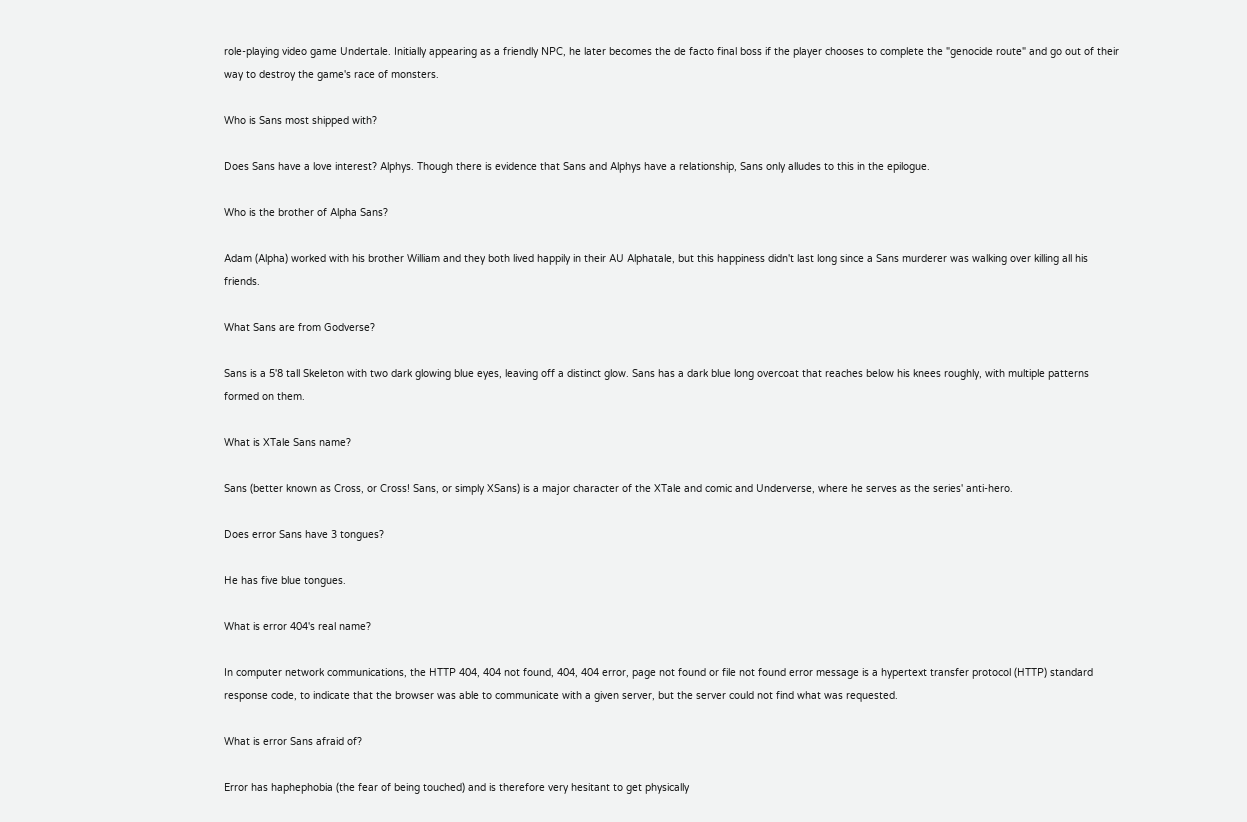role-playing video game Undertale. Initially appearing as a friendly NPC, he later becomes the de facto final boss if the player chooses to complete the "genocide route" and go out of their way to destroy the game's race of monsters.

Who is Sans most shipped with?

Does Sans have a love interest? Alphys. Though there is evidence that Sans and Alphys have a relationship, Sans only alludes to this in the epilogue.

Who is the brother of Alpha Sans?

Adam (Alpha) worked with his brother William and they both lived happily in their AU Alphatale, but this happiness didn't last long since a Sans murderer was walking over killing all his friends.

What Sans are from Godverse?

Sans is a 5'8 tall Skeleton with two dark glowing blue eyes, leaving off a distinct glow. Sans has a dark blue long overcoat that reaches below his knees roughly, with multiple patterns formed on them.

What is XTale Sans name?

Sans (better known as Cross, or Cross! Sans, or simply XSans) is a major character of the XTale and comic and Underverse, where he serves as the series' anti-hero.

Does error Sans have 3 tongues?

He has five blue tongues.

What is error 404's real name?

In computer network communications, the HTTP 404, 404 not found, 404, 404 error, page not found or file not found error message is a hypertext transfer protocol (HTTP) standard response code, to indicate that the browser was able to communicate with a given server, but the server could not find what was requested.

What is error Sans afraid of?

Error has haphephobia (the fear of being touched) and is therefore very hesitant to get physically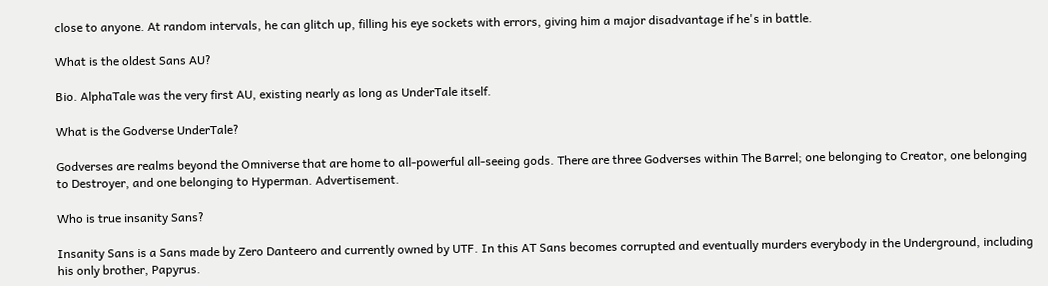close to anyone. At random intervals, he can glitch up, filling his eye sockets with errors, giving him a major disadvantage if he's in battle.

What is the oldest Sans AU?

Bio. AlphaTale was the very first AU, existing nearly as long as UnderTale itself.

What is the Godverse UnderTale?

Godverses are realms beyond the Omniverse that are home to all-powerful all-seeing gods. There are three Godverses within The Barrel; one belonging to Creator, one belonging to Destroyer, and one belonging to Hyperman. Advertisement.

Who is true insanity Sans?

Insanity Sans is a Sans made by Zero Danteero and currently owned by UTF. In this AT Sans becomes corrupted and eventually murders everybody in the Underground, including his only brother, Papyrus.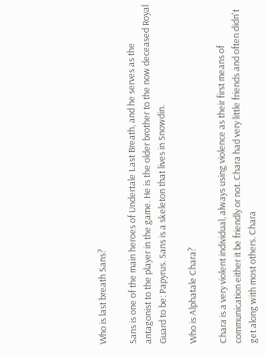Who is last breath Sans?

Sans is one of the main heroes of Undertale Last Breath, and he serves as the antagonist to the player in the game. He is the older brother to the now deceased Royal Guard to be: Papyrus. Sans is a skeleton that lives in Snowdin.

Who is Alphatale Chara?

Chara is a very violent individual, always using violence as their first means of communication either it be friendly or not. Chara had very little friends and often didn't get along with most others. Chara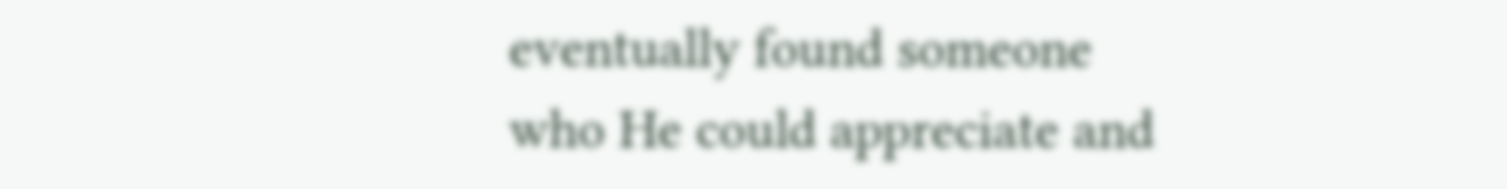eventually found someone who He could appreciate and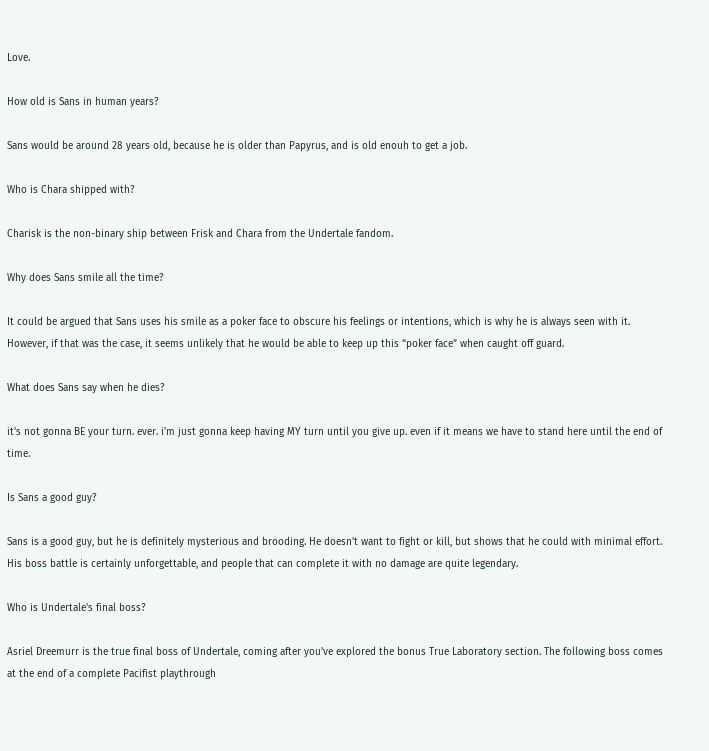Love.

How old is Sans in human years?

Sans would be around 28 years old, because he is older than Papyrus, and is old enouh to get a job.

Who is Chara shipped with?

Charisk is the non-binary ship between Frisk and Chara from the Undertale fandom.

Why does Sans smile all the time?

It could be argued that Sans uses his smile as a poker face to obscure his feelings or intentions, which is why he is always seen with it. However, if that was the case, it seems unlikely that he would be able to keep up this “poker face” when caught off guard.

What does Sans say when he dies?

it's not gonna BE your turn. ever. i'm just gonna keep having MY turn until you give up. even if it means we have to stand here until the end of time.

Is Sans a good guy?

Sans is a good guy, but he is definitely mysterious and brooding. He doesn't want to fight or kill, but shows that he could with minimal effort. His boss battle is certainly unforgettable, and people that can complete it with no damage are quite legendary.

Who is Undertale's final boss?

Asriel Dreemurr is the true final boss of Undertale, coming after you've explored the bonus True Laboratory section. The following boss comes at the end of a complete Pacifist playthrough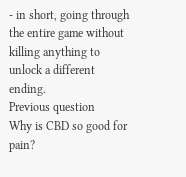- in short, going through the entire game without killing anything to unlock a different ending.
Previous question
Why is CBD so good for pain?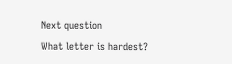Next question
What letter is hardest?